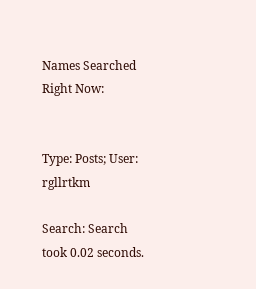Names Searched Right Now:


Type: Posts; User: rgllrtkm

Search: Search took 0.02 seconds.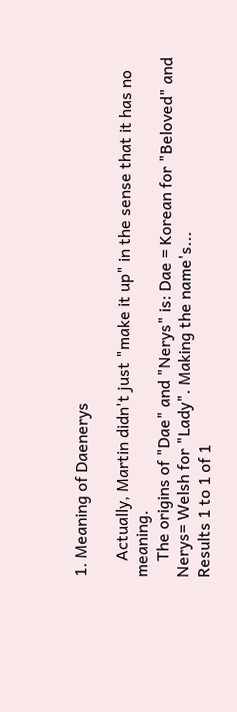1. Meaning of Daenerys

    Actually, Martin didn't just "make it up" in the sense that it has no meaning.
    The origins of "Dae" and "Nerys" is: Dae = Korean for "Beloved" and Nerys= Welsh for "Lady". Making the name's...
Results 1 to 1 of 1